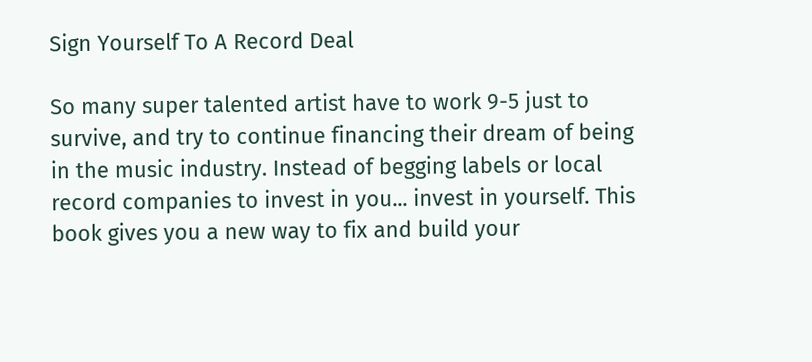Sign Yourself To A Record Deal

So many super talented artist have to work 9-5 just to survive, and try to continue financing their dream of being in the music industry. Instead of begging labels or local record companies to invest in you... invest in yourself. This book gives you a new way to fix and build your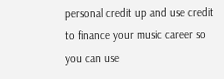personal credit up and use credit to finance your music career so you can use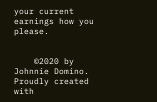your current earnings how you please.


    ©2020 by Johnnie Domino. Proudly created with